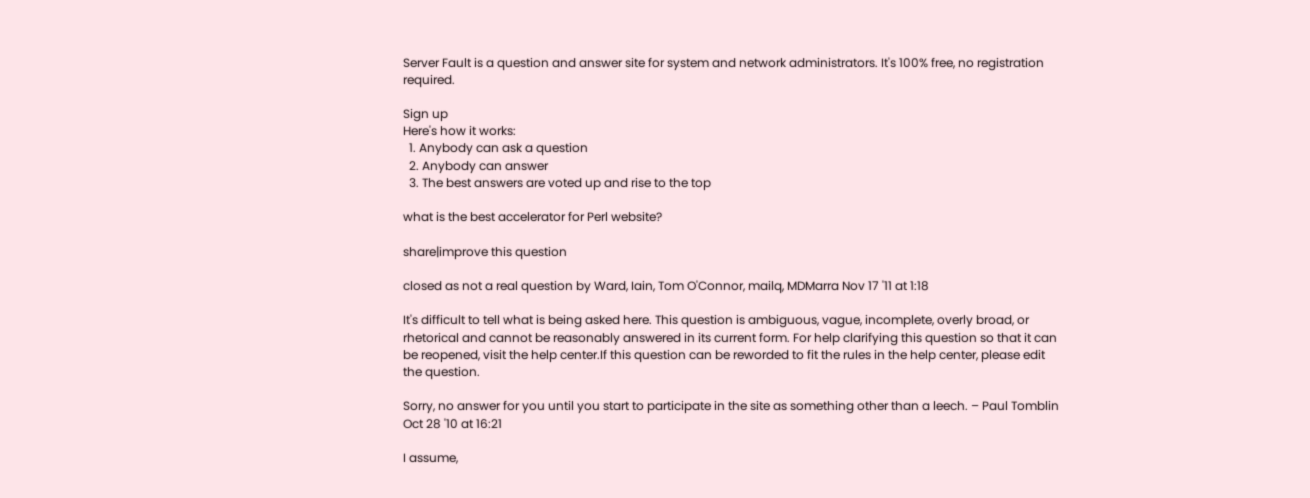Server Fault is a question and answer site for system and network administrators. It's 100% free, no registration required.

Sign up
Here's how it works:
  1. Anybody can ask a question
  2. Anybody can answer
  3. The best answers are voted up and rise to the top

what is the best accelerator for Perl website?

share|improve this question

closed as not a real question by Ward, Iain, Tom O'Connor, mailq, MDMarra Nov 17 '11 at 1:18

It's difficult to tell what is being asked here. This question is ambiguous, vague, incomplete, overly broad, or rhetorical and cannot be reasonably answered in its current form. For help clarifying this question so that it can be reopened, visit the help center.If this question can be reworded to fit the rules in the help center, please edit the question.

Sorry, no answer for you until you start to participate in the site as something other than a leech. – Paul Tomblin Oct 28 '10 at 16:21

I assume,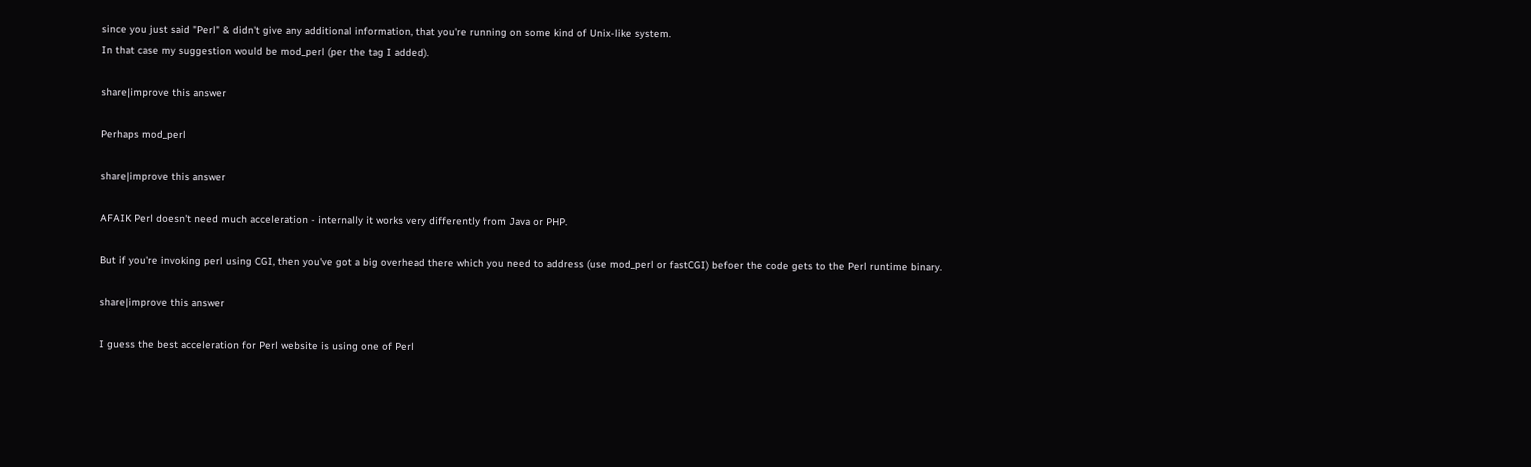since you just said "Perl" & didn't give any additional information, that you're running on some kind of Unix-like system.
In that case my suggestion would be mod_perl (per the tag I added).

share|improve this answer

Perhaps mod_perl

share|improve this answer

AFAIK Perl doesn't need much acceleration - internally it works very differently from Java or PHP.

But if you're invoking perl using CGI, then you've got a big overhead there which you need to address (use mod_perl or fastCGI) befoer the code gets to the Perl runtime binary.

share|improve this answer

I guess the best acceleration for Perl website is using one of Perl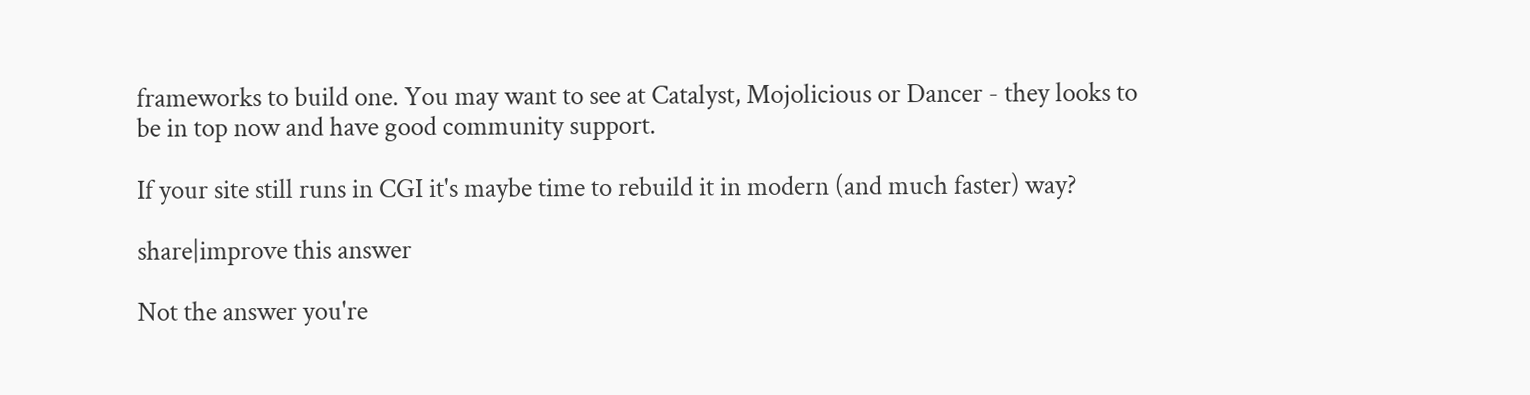frameworks to build one. You may want to see at Catalyst, Mojolicious or Dancer - they looks to be in top now and have good community support.

If your site still runs in CGI it's maybe time to rebuild it in modern (and much faster) way?

share|improve this answer

Not the answer you're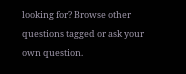looking for? Browse other questions tagged or ask your own question.